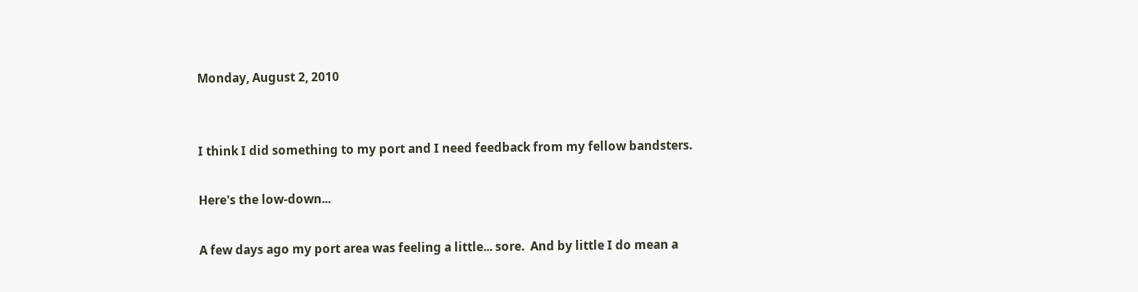Monday, August 2, 2010


I think I did something to my port and I need feedback from my fellow bandsters.

Here's the low-down...

A few days ago my port area was feeling a little... sore.  And by little I do mean a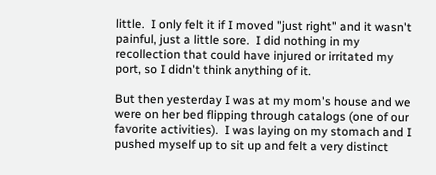little.  I only felt it if I moved "just right" and it wasn't painful, just a little sore.  I did nothing in my recollection that could have injured or irritated my port, so I didn't think anything of it.

But then yesterday I was at my mom's house and we were on her bed flipping through catalogs (one of our favorite activities).  I was laying on my stomach and I pushed myself up to sit up and felt a very distinct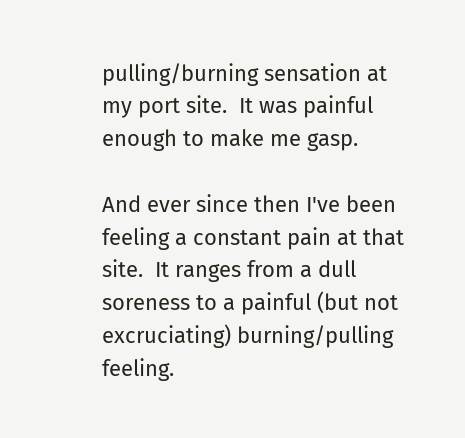pulling/burning sensation at my port site.  It was painful enough to make me gasp.

And ever since then I've been feeling a constant pain at that site.  It ranges from a dull soreness to a painful (but not excruciating) burning/pulling feeling.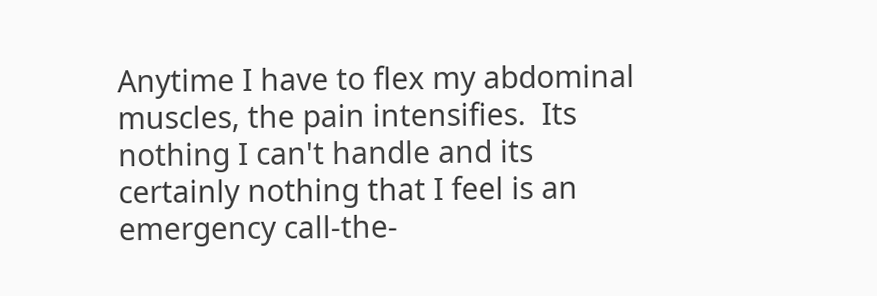Anytime I have to flex my abdominal muscles, the pain intensifies.  Its nothing I can't handle and its certainly nothing that I feel is an emergency call-the-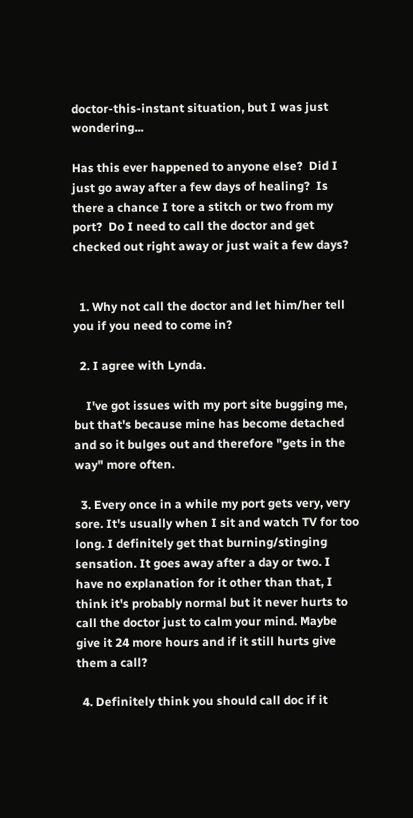doctor-this-instant situation, but I was just wondering...

Has this ever happened to anyone else?  Did I just go away after a few days of healing?  Is there a chance I tore a stitch or two from my port?  Do I need to call the doctor and get checked out right away or just wait a few days?


  1. Why not call the doctor and let him/her tell you if you need to come in?

  2. I agree with Lynda.

    I've got issues with my port site bugging me, but that's because mine has become detached and so it bulges out and therefore "gets in the way" more often.

  3. Every once in a while my port gets very, very sore. It's usually when I sit and watch TV for too long. I definitely get that burning/stinging sensation. It goes away after a day or two. I have no explanation for it other than that, I think it's probably normal but it never hurts to call the doctor just to calm your mind. Maybe give it 24 more hours and if it still hurts give them a call?

  4. Definitely think you should call doc if it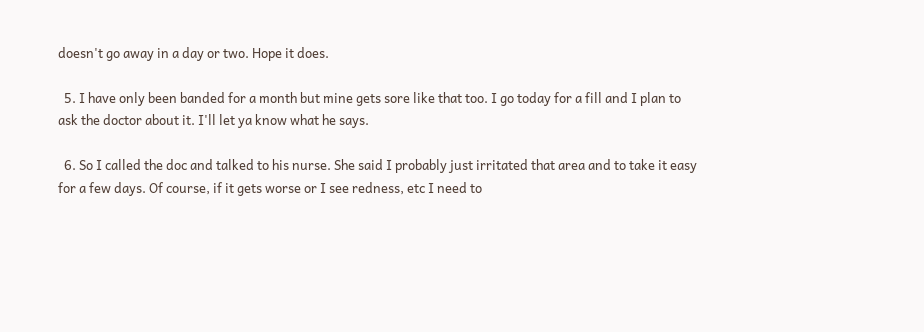doesn't go away in a day or two. Hope it does.

  5. I have only been banded for a month but mine gets sore like that too. I go today for a fill and I plan to ask the doctor about it. I'll let ya know what he says.

  6. So I called the doc and talked to his nurse. She said I probably just irritated that area and to take it easy for a few days. Of course, if it gets worse or I see redness, etc I need to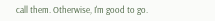call them. Otherwise, I'm good to go.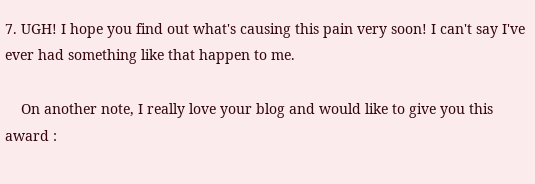7. UGH! I hope you find out what's causing this pain very soon! I can't say I've ever had something like that happen to me.

    On another note, I really love your blog and would like to give you this award :